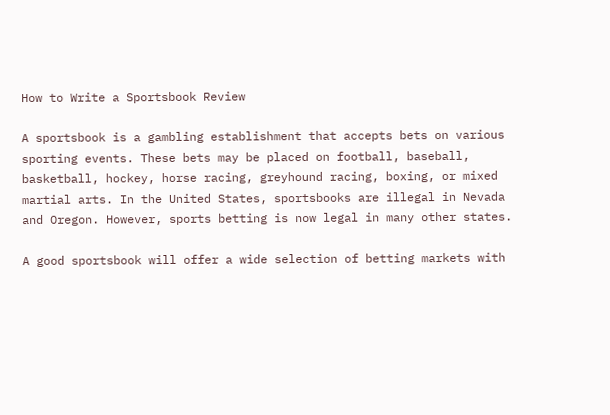How to Write a Sportsbook Review

A sportsbook is a gambling establishment that accepts bets on various sporting events. These bets may be placed on football, baseball, basketball, hockey, horse racing, greyhound racing, boxing, or mixed martial arts. In the United States, sportsbooks are illegal in Nevada and Oregon. However, sports betting is now legal in many other states.

A good sportsbook will offer a wide selection of betting markets with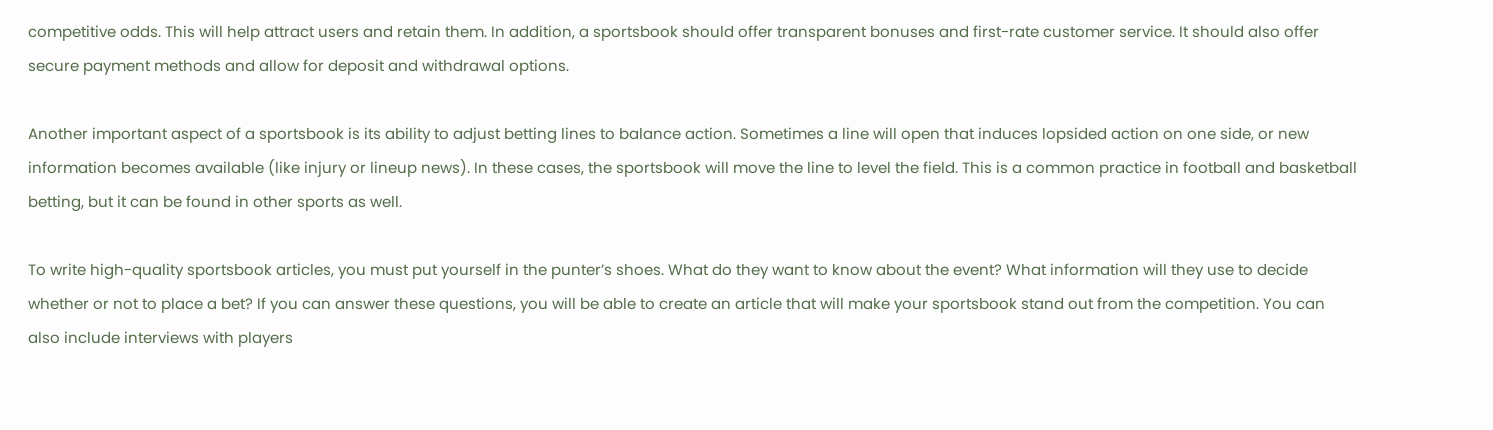competitive odds. This will help attract users and retain them. In addition, a sportsbook should offer transparent bonuses and first-rate customer service. It should also offer secure payment methods and allow for deposit and withdrawal options.

Another important aspect of a sportsbook is its ability to adjust betting lines to balance action. Sometimes a line will open that induces lopsided action on one side, or new information becomes available (like injury or lineup news). In these cases, the sportsbook will move the line to level the field. This is a common practice in football and basketball betting, but it can be found in other sports as well.

To write high-quality sportsbook articles, you must put yourself in the punter’s shoes. What do they want to know about the event? What information will they use to decide whether or not to place a bet? If you can answer these questions, you will be able to create an article that will make your sportsbook stand out from the competition. You can also include interviews with players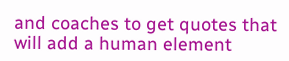and coaches to get quotes that will add a human element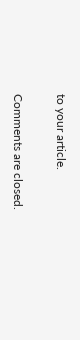to your article.

Comments are closed.